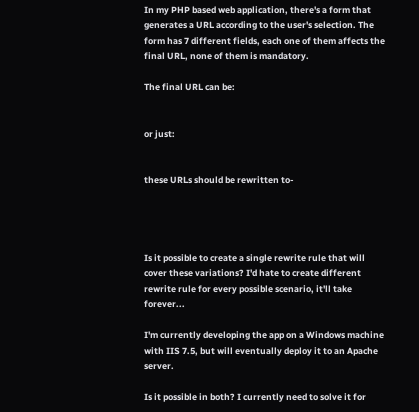In my PHP based web application, there's a form that generates a URL according to the user's selection. The form has 7 different fields, each one of them affects the final URL, none of them is mandatory.

The final URL can be:


or just:


these URLs should be rewritten to-




Is it possible to create a single rewrite rule that will cover these variations? I'd hate to create different rewrite rule for every possible scenario, it'll take forever...

I'm currently developing the app on a Windows machine with IIS 7.5, but will eventually deploy it to an Apache server.

Is it possible in both? I currently need to solve it for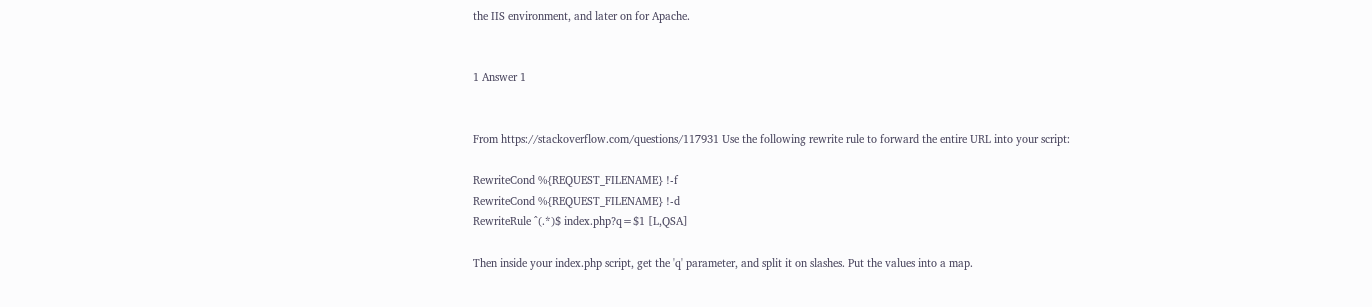the IIS environment, and later on for Apache.


1 Answer 1


From https://stackoverflow.com/questions/117931 Use the following rewrite rule to forward the entire URL into your script:

RewriteCond %{REQUEST_FILENAME} !-f
RewriteCond %{REQUEST_FILENAME} !-d
RewriteRule ^(.*)$ index.php?q=$1 [L,QSA]

Then inside your index.php script, get the 'q' parameter, and split it on slashes. Put the values into a map.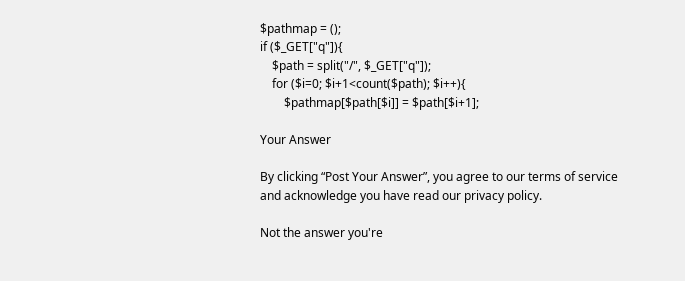$pathmap = ();
if ($_GET["q"]){
    $path = split("/", $_GET["q"]);
    for ($i=0; $i+1<count($path); $i++){
        $pathmap[$path[$i]] = $path[$i+1];

Your Answer

By clicking “Post Your Answer”, you agree to our terms of service and acknowledge you have read our privacy policy.

Not the answer you're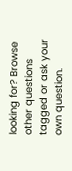looking for? Browse other questions tagged or ask your own question.